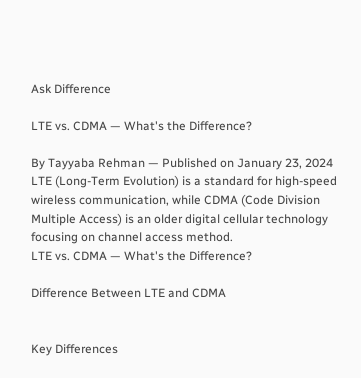Ask Difference

LTE vs. CDMA — What's the Difference?

By Tayyaba Rehman — Published on January 23, 2024
LTE (Long-Term Evolution) is a standard for high-speed wireless communication, while CDMA (Code Division Multiple Access) is an older digital cellular technology focusing on channel access method.
LTE vs. CDMA — What's the Difference?

Difference Between LTE and CDMA


Key Differences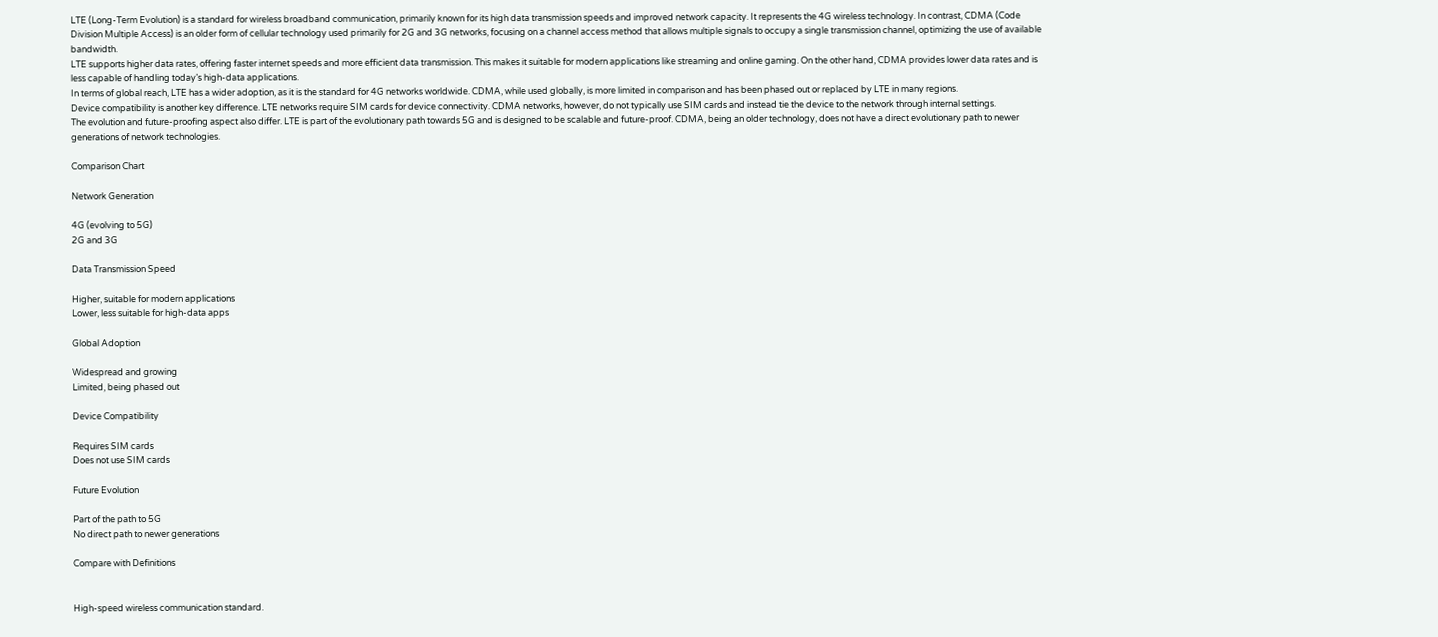LTE (Long-Term Evolution) is a standard for wireless broadband communication, primarily known for its high data transmission speeds and improved network capacity. It represents the 4G wireless technology. In contrast, CDMA (Code Division Multiple Access) is an older form of cellular technology used primarily for 2G and 3G networks, focusing on a channel access method that allows multiple signals to occupy a single transmission channel, optimizing the use of available bandwidth.
LTE supports higher data rates, offering faster internet speeds and more efficient data transmission. This makes it suitable for modern applications like streaming and online gaming. On the other hand, CDMA provides lower data rates and is less capable of handling today’s high-data applications.
In terms of global reach, LTE has a wider adoption, as it is the standard for 4G networks worldwide. CDMA, while used globally, is more limited in comparison and has been phased out or replaced by LTE in many regions.
Device compatibility is another key difference. LTE networks require SIM cards for device connectivity. CDMA networks, however, do not typically use SIM cards and instead tie the device to the network through internal settings.
The evolution and future-proofing aspect also differ. LTE is part of the evolutionary path towards 5G and is designed to be scalable and future-proof. CDMA, being an older technology, does not have a direct evolutionary path to newer generations of network technologies.

Comparison Chart

Network Generation

4G (evolving to 5G)
2G and 3G

Data Transmission Speed

Higher, suitable for modern applications
Lower, less suitable for high-data apps

Global Adoption

Widespread and growing
Limited, being phased out

Device Compatibility

Requires SIM cards
Does not use SIM cards

Future Evolution

Part of the path to 5G
No direct path to newer generations

Compare with Definitions


High-speed wireless communication standard.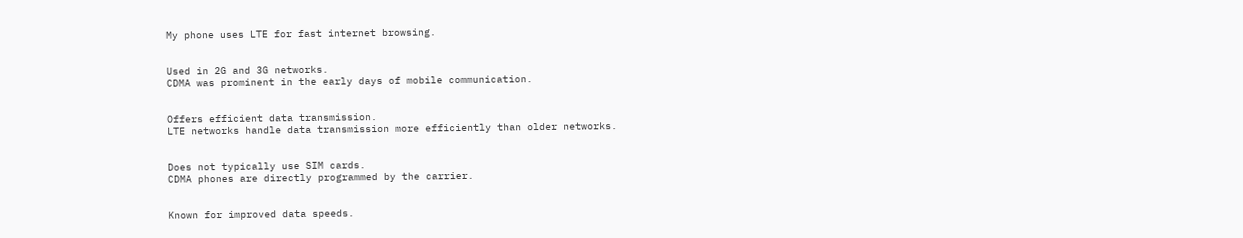My phone uses LTE for fast internet browsing.


Used in 2G and 3G networks.
CDMA was prominent in the early days of mobile communication.


Offers efficient data transmission.
LTE networks handle data transmission more efficiently than older networks.


Does not typically use SIM cards.
CDMA phones are directly programmed by the carrier.


Known for improved data speeds.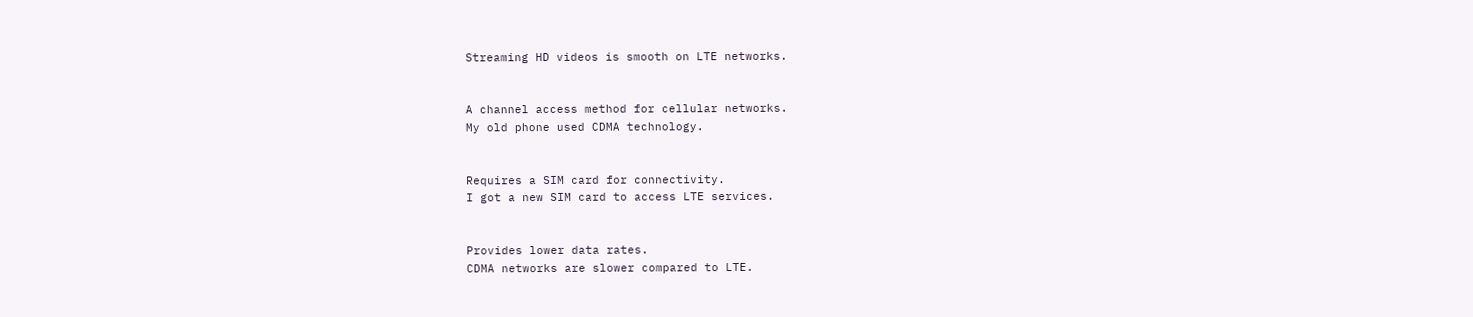Streaming HD videos is smooth on LTE networks.


A channel access method for cellular networks.
My old phone used CDMA technology.


Requires a SIM card for connectivity.
I got a new SIM card to access LTE services.


Provides lower data rates.
CDMA networks are slower compared to LTE.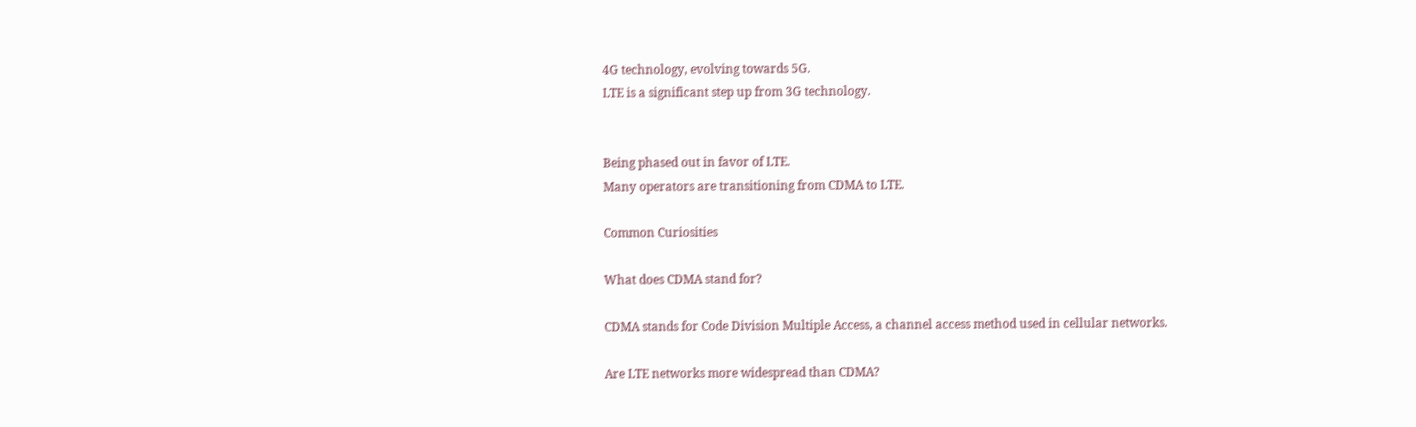4G technology, evolving towards 5G.
LTE is a significant step up from 3G technology.


Being phased out in favor of LTE.
Many operators are transitioning from CDMA to LTE.

Common Curiosities

What does CDMA stand for?

CDMA stands for Code Division Multiple Access, a channel access method used in cellular networks.

Are LTE networks more widespread than CDMA?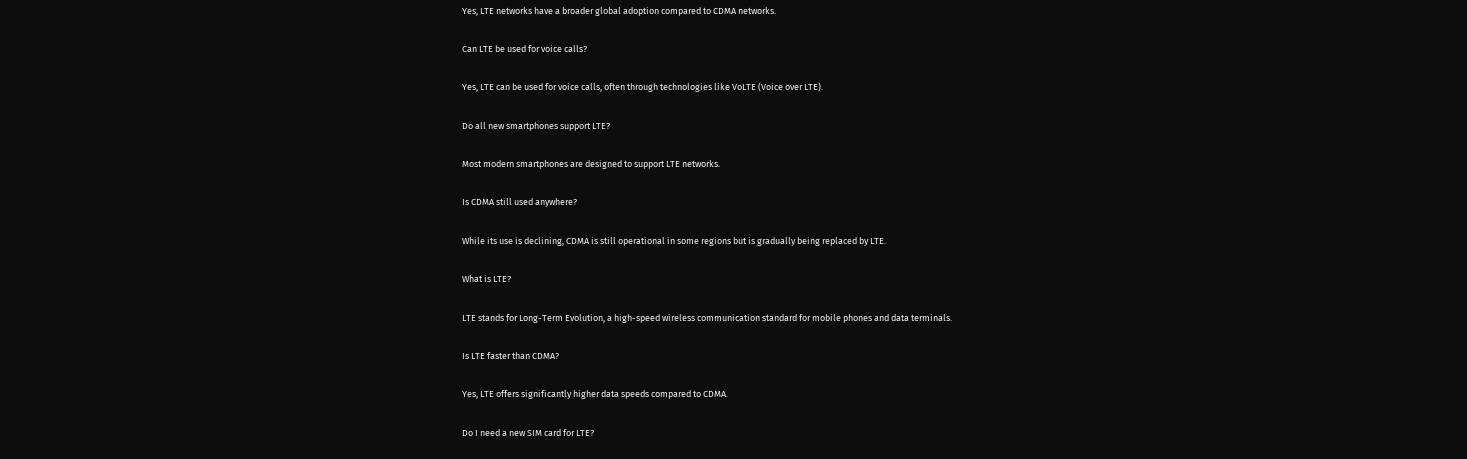Yes, LTE networks have a broader global adoption compared to CDMA networks.

Can LTE be used for voice calls?

Yes, LTE can be used for voice calls, often through technologies like VoLTE (Voice over LTE).

Do all new smartphones support LTE?

Most modern smartphones are designed to support LTE networks.

Is CDMA still used anywhere?

While its use is declining, CDMA is still operational in some regions but is gradually being replaced by LTE.

What is LTE?

LTE stands for Long-Term Evolution, a high-speed wireless communication standard for mobile phones and data terminals.

Is LTE faster than CDMA?

Yes, LTE offers significantly higher data speeds compared to CDMA.

Do I need a new SIM card for LTE?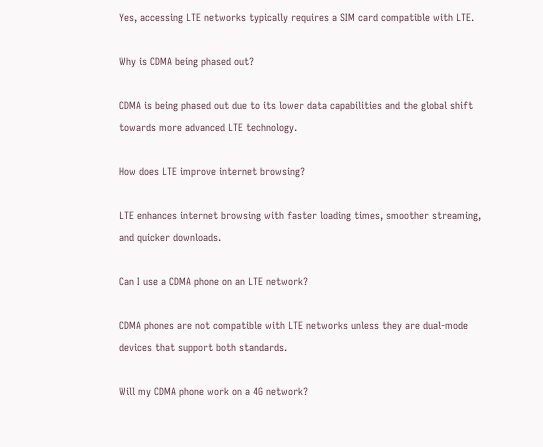Yes, accessing LTE networks typically requires a SIM card compatible with LTE.

Why is CDMA being phased out?

CDMA is being phased out due to its lower data capabilities and the global shift towards more advanced LTE technology.

How does LTE improve internet browsing?

LTE enhances internet browsing with faster loading times, smoother streaming, and quicker downloads.

Can I use a CDMA phone on an LTE network?

CDMA phones are not compatible with LTE networks unless they are dual-mode devices that support both standards.

Will my CDMA phone work on a 4G network?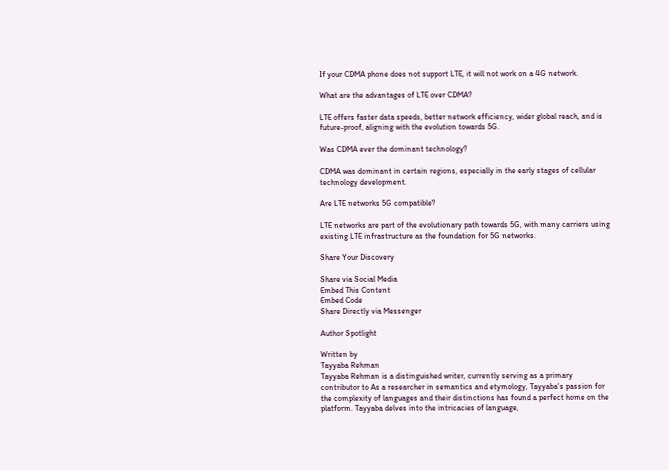If your CDMA phone does not support LTE, it will not work on a 4G network.

What are the advantages of LTE over CDMA?

LTE offers faster data speeds, better network efficiency, wider global reach, and is future-proof, aligning with the evolution towards 5G.

Was CDMA ever the dominant technology?

CDMA was dominant in certain regions, especially in the early stages of cellular technology development.

Are LTE networks 5G compatible?

LTE networks are part of the evolutionary path towards 5G, with many carriers using existing LTE infrastructure as the foundation for 5G networks.

Share Your Discovery

Share via Social Media
Embed This Content
Embed Code
Share Directly via Messenger

Author Spotlight

Written by
Tayyaba Rehman
Tayyaba Rehman is a distinguished writer, currently serving as a primary contributor to As a researcher in semantics and etymology, Tayyaba's passion for the complexity of languages and their distinctions has found a perfect home on the platform. Tayyaba delves into the intricacies of language,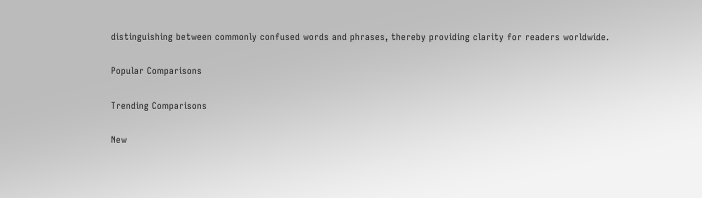distinguishing between commonly confused words and phrases, thereby providing clarity for readers worldwide.

Popular Comparisons

Trending Comparisons

New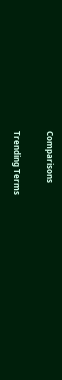Comparisons

Trending Terms